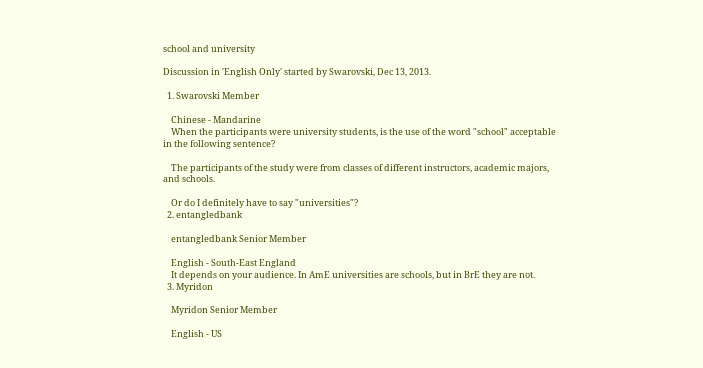school and university

Discussion in 'English Only' started by Swarovski, Dec 13, 2013.

  1. Swarovski Member

    Chinese - Mandarine
    When the participants were university students, is the use of the word "school" acceptable in the following sentence?

    The participants of the study were from classes of different instructors, academic majors, and schools.

    Or do I definitely have to say "universities"?
  2. entangledbank

    entangledbank Senior Member

    English - South-East England
    It depends on your audience. In AmE universities are schools, but in BrE they are not.
  3. Myridon

    Myridon Senior Member

    English - US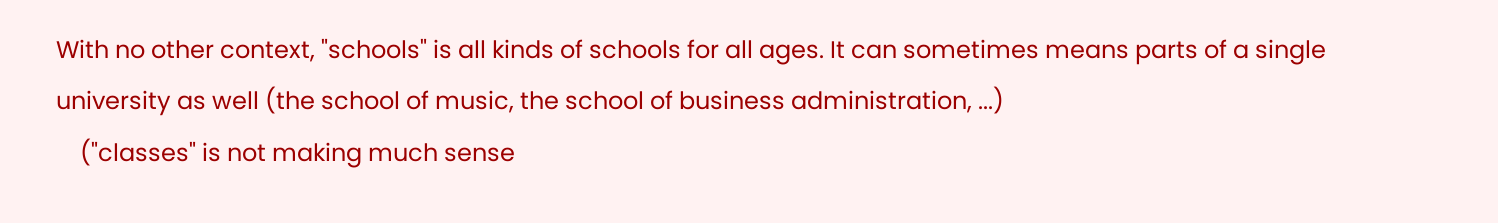With no other context, "schools" is all kinds of schools for all ages. It can sometimes means parts of a single university as well (the school of music, the school of business administration, ...)
    ("classes" is not making much sense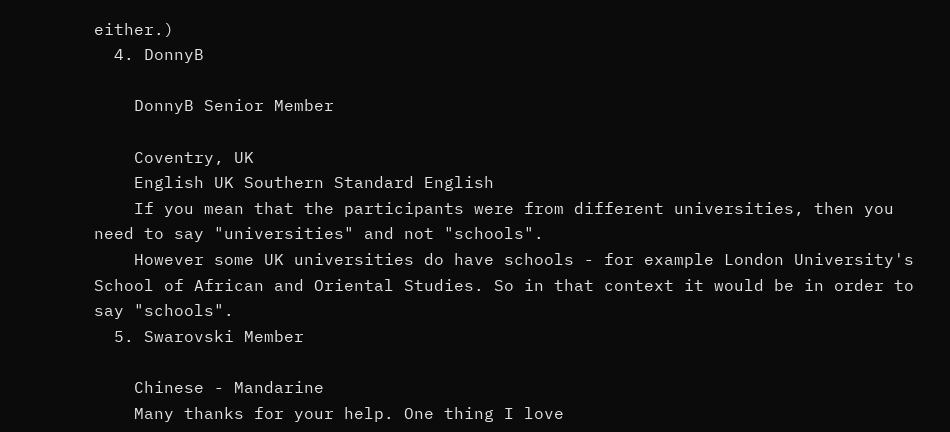either.)
  4. DonnyB

    DonnyB Senior Member

    Coventry, UK
    English UK Southern Standard English
    If you mean that the participants were from different universities, then you need to say "universities" and not "schools".
    However some UK universities do have schools - for example London University's School of African and Oriental Studies. So in that context it would be in order to say "schools".
  5. Swarovski Member

    Chinese - Mandarine
    Many thanks for your help. One thing I love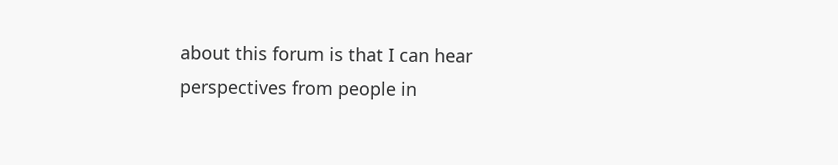about this forum is that I can hear perspectives from people in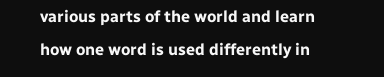various parts of the world and learn how one word is used differently in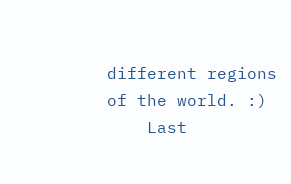different regions of the world. :)
    Last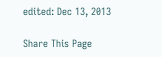edited: Dec 13, 2013

Share This Page